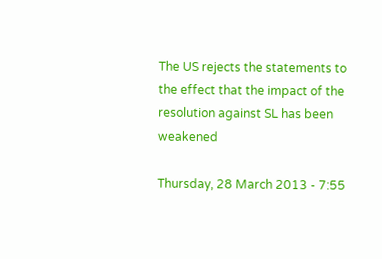The US rejects the statements to the effect that the impact of the resolution against SL has been weakened

Thursday, 28 March 2013 - 7:55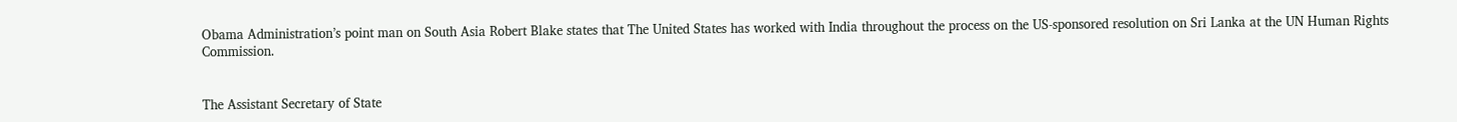Obama Administration’s point man on South Asia Robert Blake states that The United States has worked with India throughout the process on the US-sponsored resolution on Sri Lanka at the UN Human Rights Commission.


The Assistant Secretary of State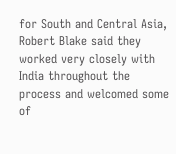for South and Central Asia, Robert Blake said they worked very closely with India throughout the process and welcomed some of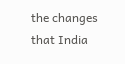the changes that India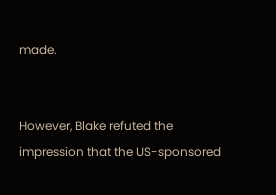made.


However, Blake refuted the impression that the US-sponsored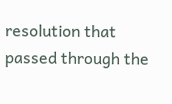resolution that passed through the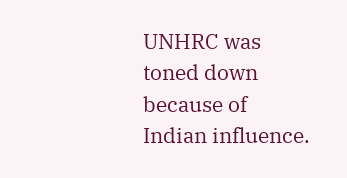UNHRC was toned down because of Indian influence.